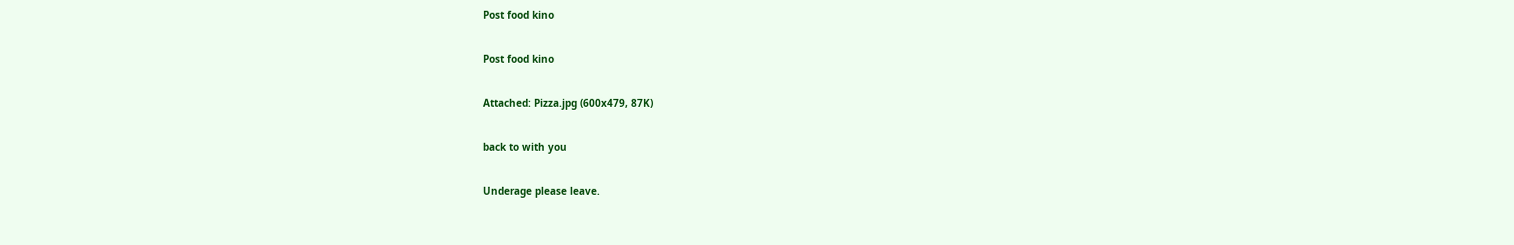Post food kino

Post food kino

Attached: Pizza.jpg (600x479, 87K)

back to with you

Underage please leave.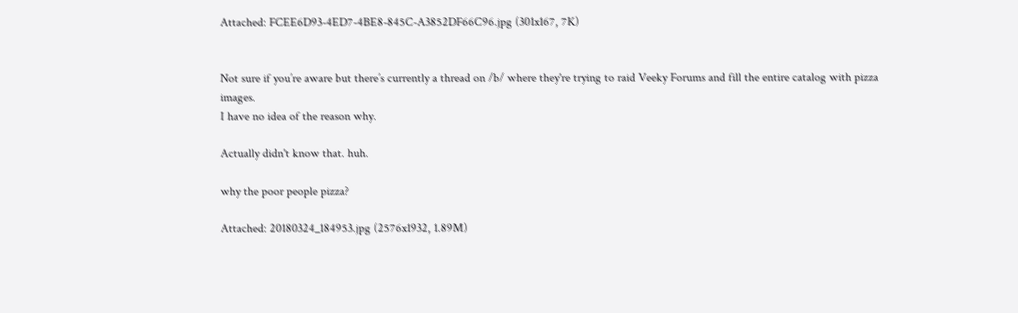Attached: FCEE6D93-4ED7-4BE8-845C-A3852DF66C96.jpg (301x167, 7K)


Not sure if you’re aware but there’s currently a thread on /b/ where they're trying to raid Veeky Forums and fill the entire catalog with pizza images.
I have no idea of the reason why.

Actually didn't know that. huh.

why the poor people pizza?

Attached: 20180324_184953.jpg (2576x1932, 1.89M)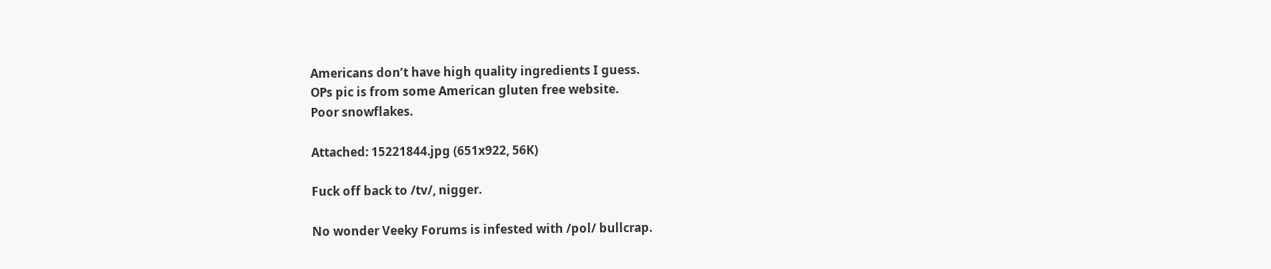Americans don’t have high quality ingredients I guess.
OPs pic is from some American gluten free website.
Poor snowflakes.

Attached: 15221844.jpg (651x922, 56K)

Fuck off back to /tv/, nigger.

No wonder Veeky Forums is infested with /pol/ bullcrap.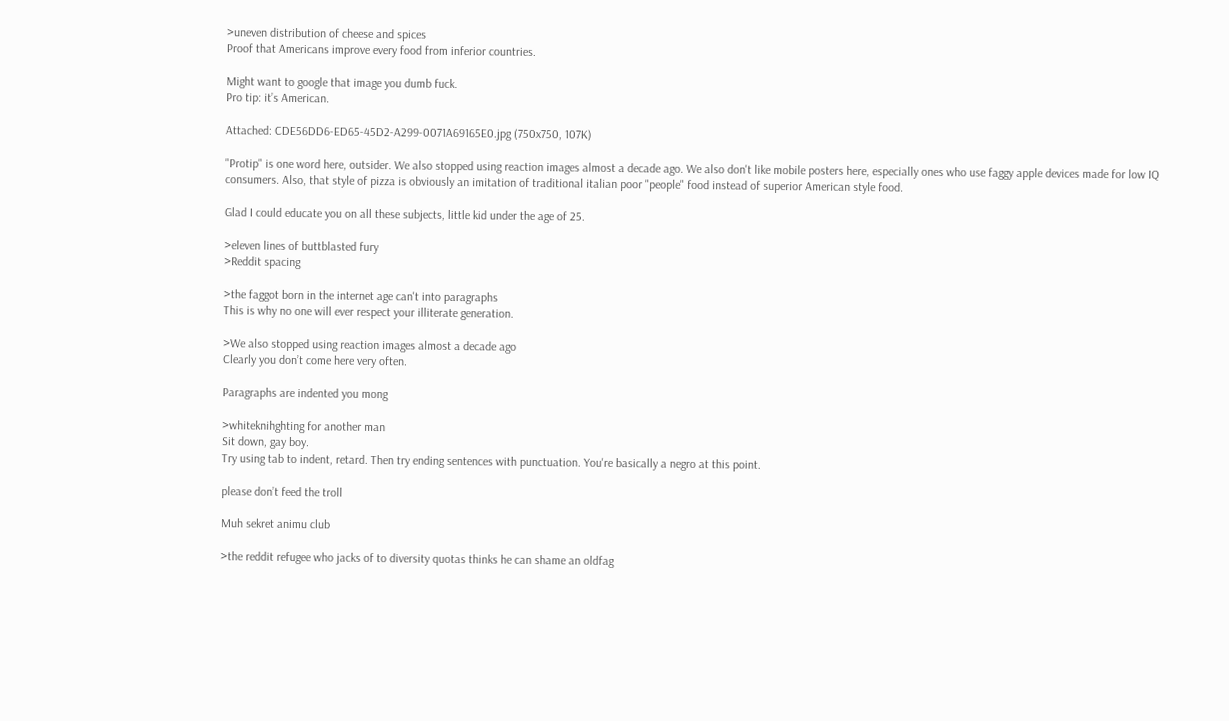>uneven distribution of cheese and spices
Proof that Americans improve every food from inferior countries.

Might want to google that image you dumb fuck.
Pro tip: it’s American.

Attached: CDE56DD6-ED65-45D2-A299-0071A69165E0.jpg (750x750, 107K)

"Protip" is one word here, outsider. We also stopped using reaction images almost a decade ago. We also don't like mobile posters here, especially ones who use faggy apple devices made for low IQ consumers. Also, that style of pizza is obviously an imitation of traditional italian poor "people" food instead of superior American style food.

Glad I could educate you on all these subjects, little kid under the age of 25.

>eleven lines of buttblasted fury
>Reddit spacing

>the faggot born in the internet age can't into paragraphs
This is why no one will ever respect your illiterate generation.

>We also stopped using reaction images almost a decade ago
Clearly you don’t come here very often.

Paragraphs are indented you mong

>whiteknihghting for another man
Sit down, gay boy.
Try using tab to indent, retard. Then try ending sentences with punctuation. You're basically a negro at this point.

please don’t feed the troll

Muh sekret animu club

>the reddit refugee who jacks of to diversity quotas thinks he can shame an oldfag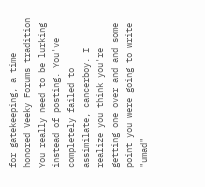for gatekeeping, a time honored Veeky Forums tradition
You really need to be lurking instead of posting. You've completely failed to assimilate, cancerboy. I realize you think you're getting one over and and some point you were going to write "umad"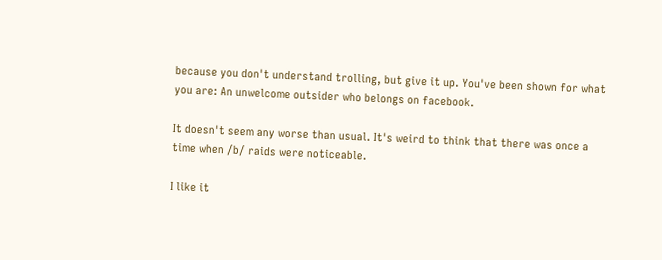because you don't understand trolling, but give it up. You've been shown for what you are: An unwelcome outsider who belongs on facebook.

It doesn't seem any worse than usual. It's weird to think that there was once a time when /b/ raids were noticeable.

I like it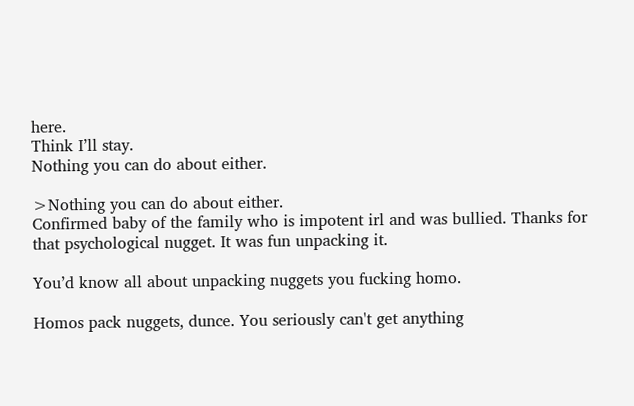here.
Think I’ll stay.
Nothing you can do about either.

>Nothing you can do about either.
Confirmed baby of the family who is impotent irl and was bullied. Thanks for that psychological nugget. It was fun unpacking it.

You’d know all about unpacking nuggets you fucking homo.

Homos pack nuggets, dunce. You seriously can't get anything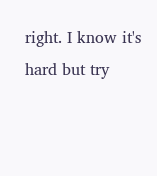right. I know it's hard but try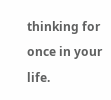thinking for once in your life.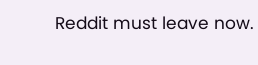Reddit must leave now.